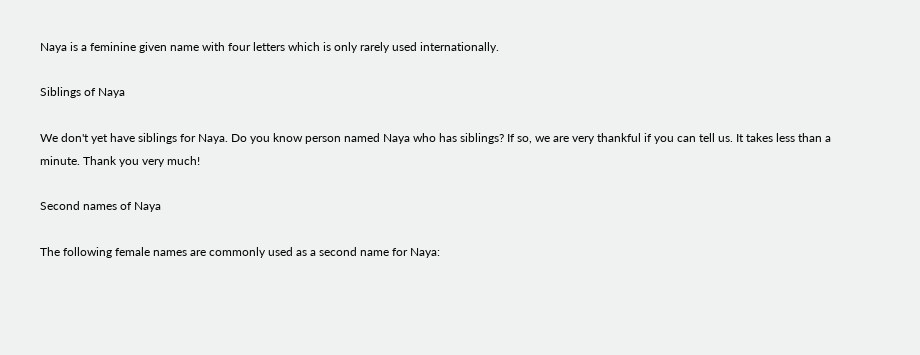Naya is a feminine given name with four letters which is only rarely used internationally.

Siblings of Naya

We don't yet have siblings for Naya. Do you know person named Naya who has siblings? If so, we are very thankful if you can tell us. It takes less than a minute. Thank you very much!

Second names of Naya

The following female names are commonly used as a second name for Naya: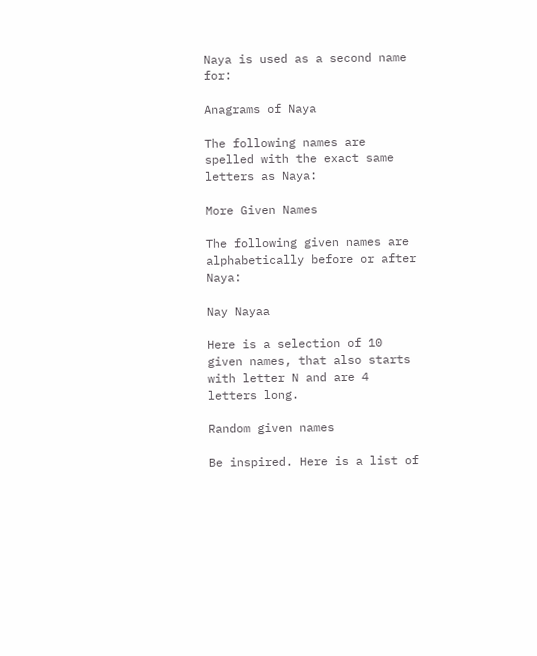Naya is used as a second name for:

Anagrams of Naya

The following names are spelled with the exact same letters as Naya:

More Given Names

The following given names are alphabetically before or after Naya:

Nay Nayaa

Here is a selection of 10 given names, that also starts with letter N and are 4 letters long.

Random given names

Be inspired. Here is a list of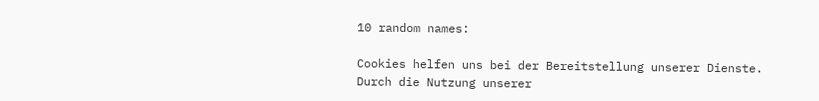10 random names:

Cookies helfen uns bei der Bereitstellung unserer Dienste. Durch die Nutzung unserer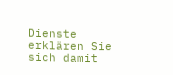Dienste erklären Sie sich damit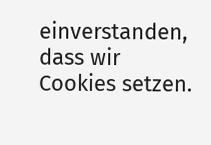einverstanden, dass wir Cookies setzen.